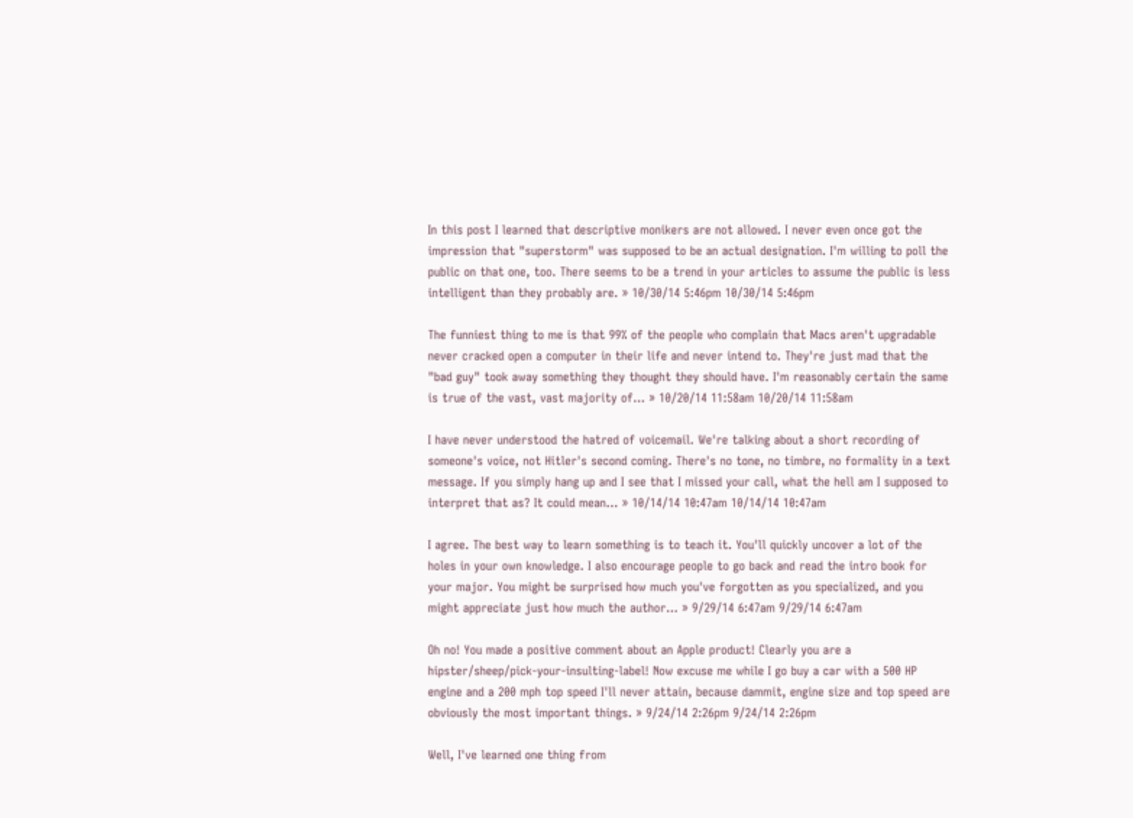In this post I learned that descriptive monikers are not allowed. I never even once got the impression that "superstorm" was supposed to be an actual designation. I'm willing to poll the public on that one, too. There seems to be a trend in your articles to assume the public is less intelligent than they probably are. » 10/30/14 5:46pm 10/30/14 5:46pm

The funniest thing to me is that 99% of the people who complain that Macs aren't upgradable never cracked open a computer in their life and never intend to. They're just mad that the "bad guy" took away something they thought they should have. I'm reasonably certain the same is true of the vast, vast majority of… » 10/20/14 11:58am 10/20/14 11:58am

I have never understood the hatred of voicemail. We're talking about a short recording of someone's voice, not Hitler's second coming. There's no tone, no timbre, no formality in a text message. If you simply hang up and I see that I missed your call, what the hell am I supposed to interpret that as? It could mean… » 10/14/14 10:47am 10/14/14 10:47am

I agree. The best way to learn something is to teach it. You'll quickly uncover a lot of the holes in your own knowledge. I also encourage people to go back and read the intro book for your major. You might be surprised how much you've forgotten as you specialized, and you might appreciate just how much the author… » 9/29/14 6:47am 9/29/14 6:47am

Oh no! You made a positive comment about an Apple product! Clearly you are a hipster/sheep/pick-your-insulting-label! Now excuse me while I go buy a car with a 500 HP engine and a 200 mph top speed I'll never attain, because dammit, engine size and top speed are obviously the most important things. » 9/24/14 2:26pm 9/24/14 2:26pm

Well, I've learned one thing from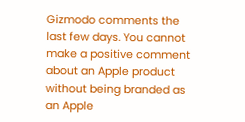Gizmodo comments the last few days. You cannot make a positive comment about an Apple product without being branded as an Apple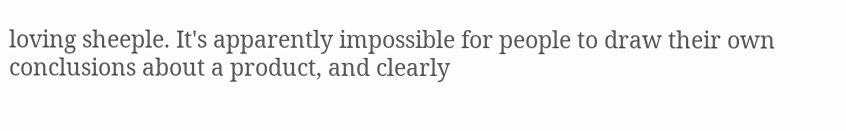loving sheeple. It's apparently impossible for people to draw their own conclusions about a product, and clearly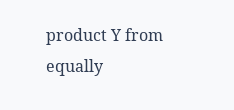product Y from equally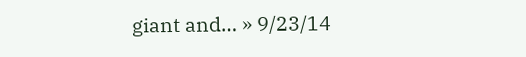giant and… » 9/23/14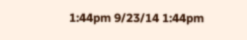1:44pm 9/23/14 1:44pm